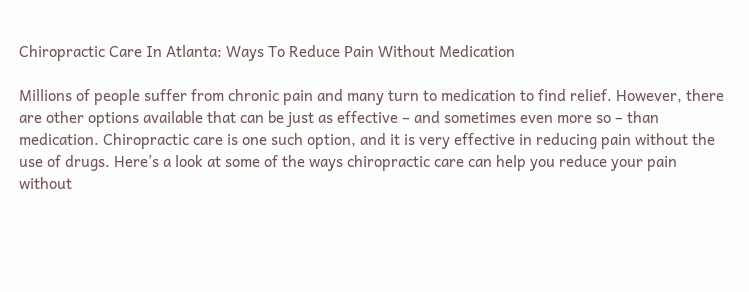Chiropractic Care In Atlanta: Ways To Reduce Pain Without Medication

Millions of people suffer from chronic pain and many turn to medication to find relief. However, there are other options available that can be just as effective – and sometimes even more so – than medication. Chiropractic care is one such option, and it is very effective in reducing pain without the use of drugs. Here’s a look at some of the ways chiropractic care can help you reduce your pain without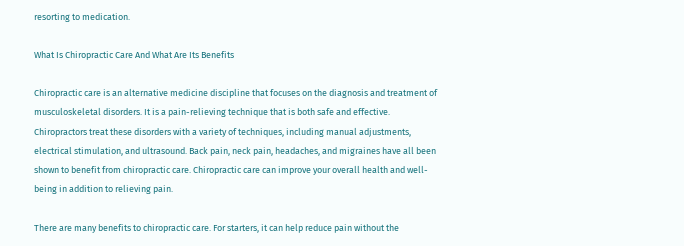resorting to medication.

What Is Chiropractic Care And What Are Its Benefits

Chiropractic care is an alternative medicine discipline that focuses on the diagnosis and treatment of musculoskeletal disorders. It is a pain-relieving technique that is both safe and effective. Chiropractors treat these disorders with a variety of techniques, including manual adjustments, electrical stimulation, and ultrasound. Back pain, neck pain, headaches, and migraines have all been shown to benefit from chiropractic care. Chiropractic care can improve your overall health and well-being in addition to relieving pain.

There are many benefits to chiropractic care. For starters, it can help reduce pain without the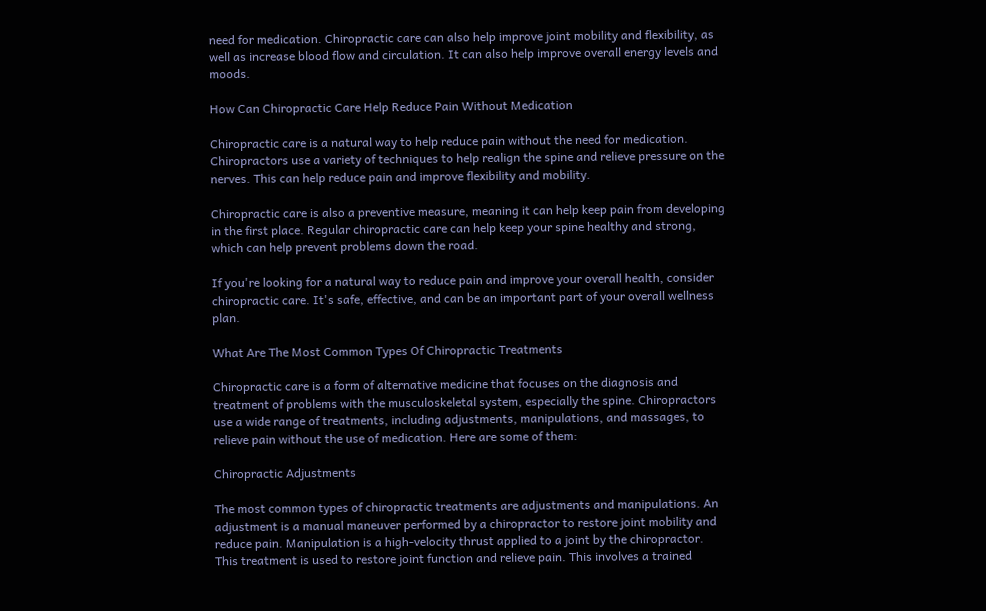need for medication. Chiropractic care can also help improve joint mobility and flexibility, as well as increase blood flow and circulation. It can also help improve overall energy levels and moods.

How Can Chiropractic Care Help Reduce Pain Without Medication

Chiropractic care is a natural way to help reduce pain without the need for medication. Chiropractors use a variety of techniques to help realign the spine and relieve pressure on the nerves. This can help reduce pain and improve flexibility and mobility.

Chiropractic care is also a preventive measure, meaning it can help keep pain from developing in the first place. Regular chiropractic care can help keep your spine healthy and strong, which can help prevent problems down the road.

If you're looking for a natural way to reduce pain and improve your overall health, consider chiropractic care. It's safe, effective, and can be an important part of your overall wellness plan.

What Are The Most Common Types Of Chiropractic Treatments

Chiropractic care is a form of alternative medicine that focuses on the diagnosis and treatment of problems with the musculoskeletal system, especially the spine. Chiropractors use a wide range of treatments, including adjustments, manipulations, and massages, to relieve pain without the use of medication. Here are some of them:

Chiropractic Adjustments

The most common types of chiropractic treatments are adjustments and manipulations. An adjustment is a manual maneuver performed by a chiropractor to restore joint mobility and reduce pain. Manipulation is a high-velocity thrust applied to a joint by the chiropractor. This treatment is used to restore joint function and relieve pain. This involves a trained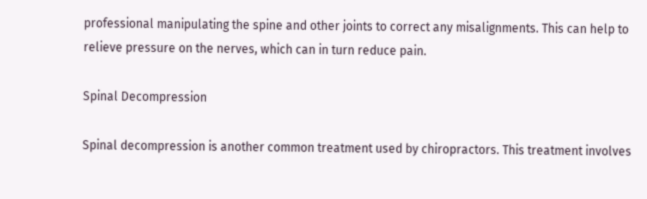professional manipulating the spine and other joints to correct any misalignments. This can help to relieve pressure on the nerves, which can in turn reduce pain.

Spinal Decompression

Spinal decompression is another common treatment used by chiropractors. This treatment involves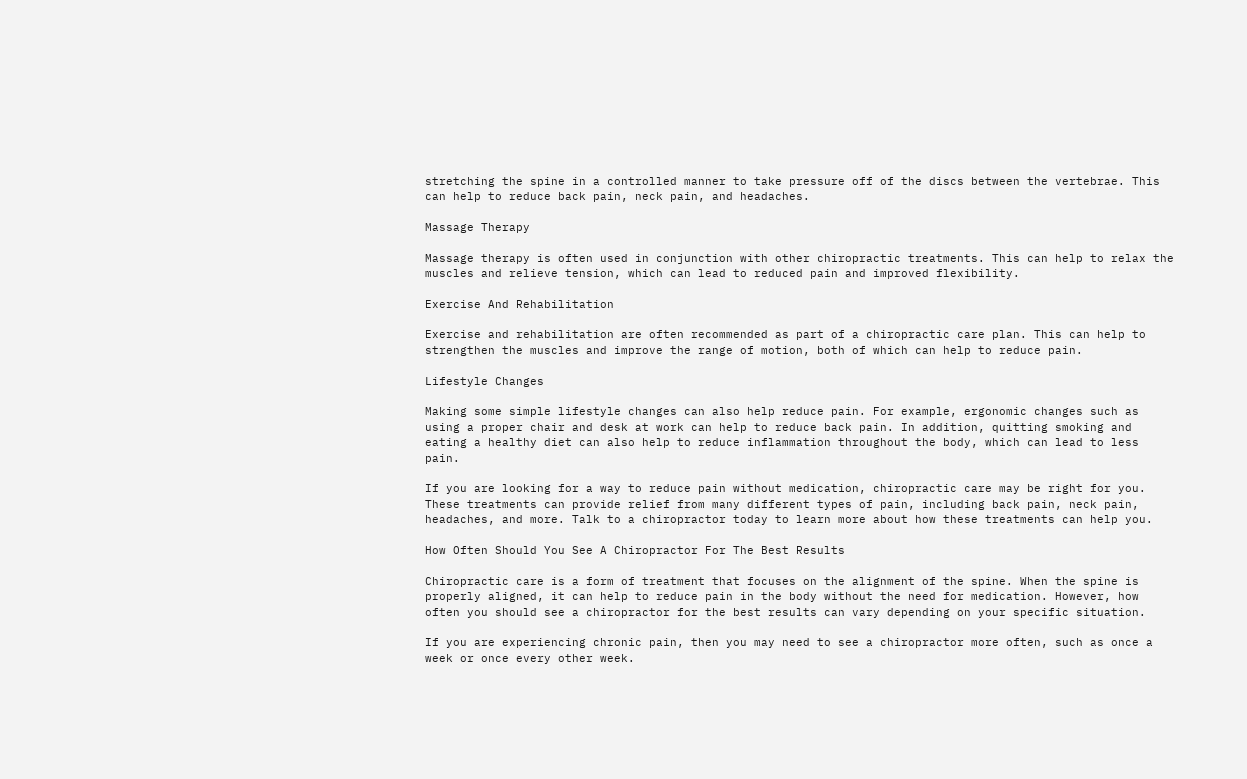stretching the spine in a controlled manner to take pressure off of the discs between the vertebrae. This can help to reduce back pain, neck pain, and headaches.

Massage Therapy

Massage therapy is often used in conjunction with other chiropractic treatments. This can help to relax the muscles and relieve tension, which can lead to reduced pain and improved flexibility.

Exercise And Rehabilitation

Exercise and rehabilitation are often recommended as part of a chiropractic care plan. This can help to strengthen the muscles and improve the range of motion, both of which can help to reduce pain.

Lifestyle Changes

Making some simple lifestyle changes can also help reduce pain. For example, ergonomic changes such as using a proper chair and desk at work can help to reduce back pain. In addition, quitting smoking and eating a healthy diet can also help to reduce inflammation throughout the body, which can lead to less pain.

If you are looking for a way to reduce pain without medication, chiropractic care may be right for you. These treatments can provide relief from many different types of pain, including back pain, neck pain, headaches, and more. Talk to a chiropractor today to learn more about how these treatments can help you.

How Often Should You See A Chiropractor For The Best Results

Chiropractic care is a form of treatment that focuses on the alignment of the spine. When the spine is properly aligned, it can help to reduce pain in the body without the need for medication. However, how often you should see a chiropractor for the best results can vary depending on your specific situation.

If you are experiencing chronic pain, then you may need to see a chiropractor more often, such as once a week or once every other week.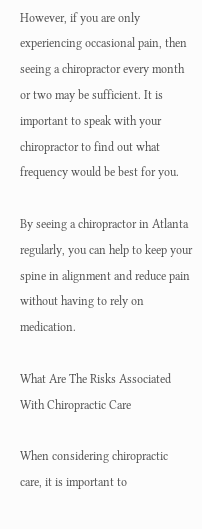However, if you are only experiencing occasional pain, then seeing a chiropractor every month or two may be sufficient. It is important to speak with your chiropractor to find out what frequency would be best for you.

By seeing a chiropractor in Atlanta regularly, you can help to keep your spine in alignment and reduce pain without having to rely on medication.

What Are The Risks Associated With Chiropractic Care

When considering chiropractic care, it is important to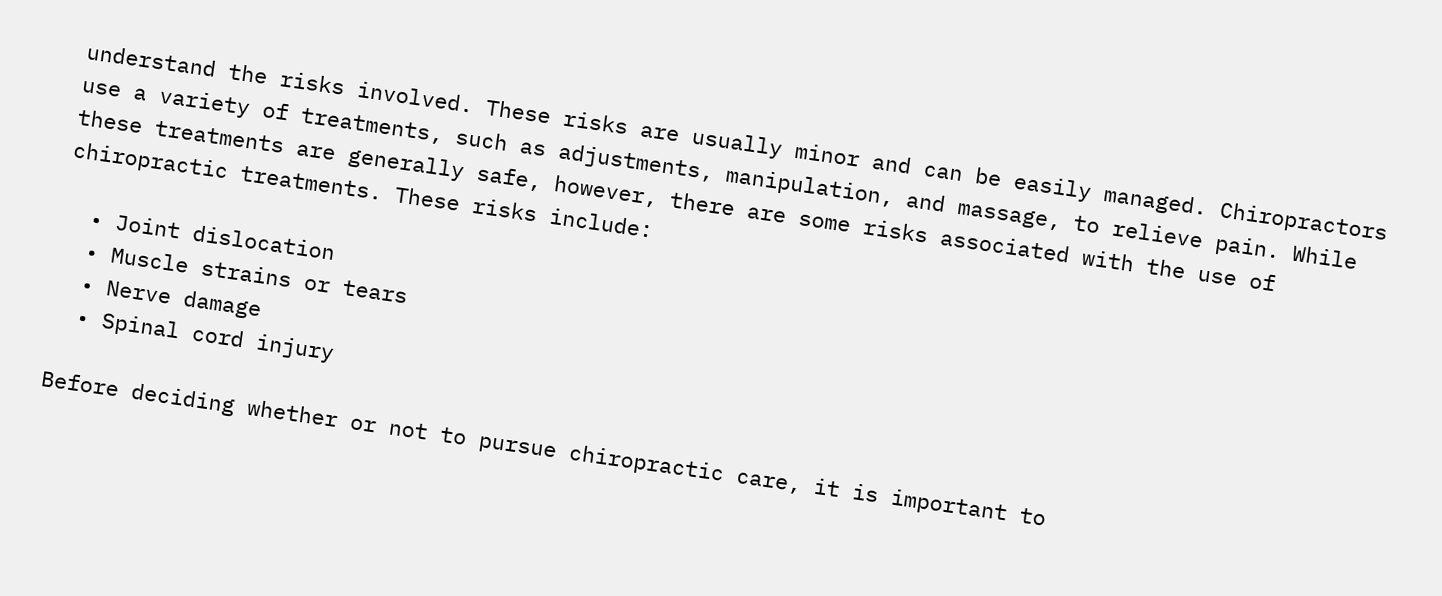understand the risks involved. These risks are usually minor and can be easily managed. Chiropractors use a variety of treatments, such as adjustments, manipulation, and massage, to relieve pain. While these treatments are generally safe, however, there are some risks associated with the use of chiropractic treatments. These risks include:

  • Joint dislocation
  • Muscle strains or tears
  • Nerve damage
  • Spinal cord injury

Before deciding whether or not to pursue chiropractic care, it is important to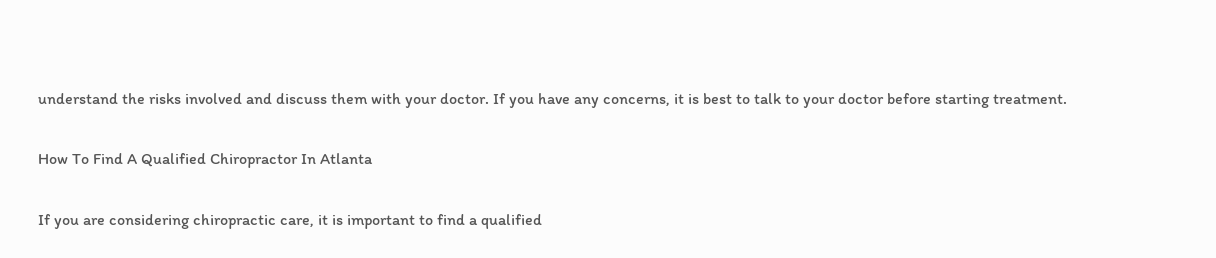understand the risks involved and discuss them with your doctor. If you have any concerns, it is best to talk to your doctor before starting treatment.

How To Find A Qualified Chiropractor In Atlanta

If you are considering chiropractic care, it is important to find a qualified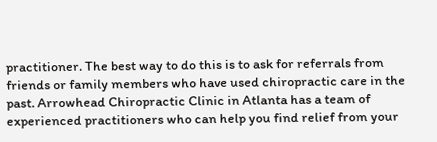practitioner. The best way to do this is to ask for referrals from friends or family members who have used chiropractic care in the past. Arrowhead Chiropractic Clinic in Atlanta has a team of experienced practitioners who can help you find relief from your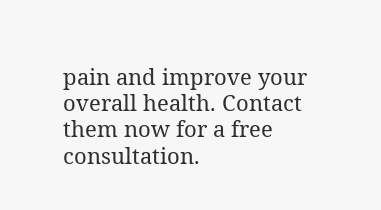pain and improve your overall health. Contact them now for a free consultation.